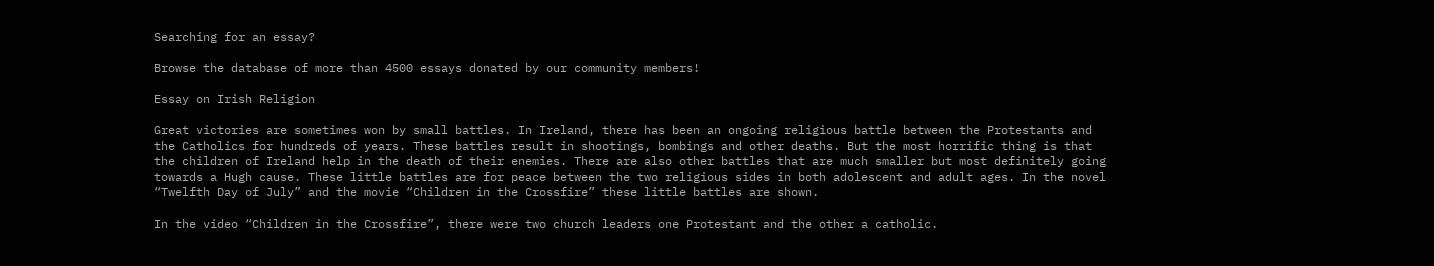Searching for an essay?

Browse the database of more than 4500 essays donated by our community members!

Essay on Irish Religion

Great victories are sometimes won by small battles. In Ireland, there has been an ongoing religious battle between the Protestants and the Catholics for hundreds of years. These battles result in shootings, bombings and other deaths. But the most horrific thing is that the children of Ireland help in the death of their enemies. There are also other battles that are much smaller but most definitely going towards a Hugh cause. These little battles are for peace between the two religious sides in both adolescent and adult ages. In the novel “Twelfth Day of July” and the movie “Children in the Crossfire” these little battles are shown.

In the video “Children in the Crossfire”, there were two church leaders one Protestant and the other a catholic.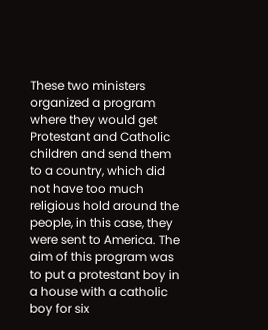These two ministers organized a program where they would get Protestant and Catholic children and send them to a country, which did not have too much religious hold around the people, in this case, they were sent to America. The aim of this program was to put a protestant boy in a house with a catholic boy for six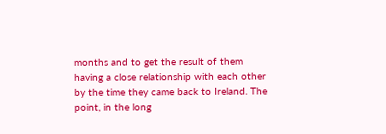months and to get the result of them having a close relationship with each other by the time they came back to Ireland. The point, in the long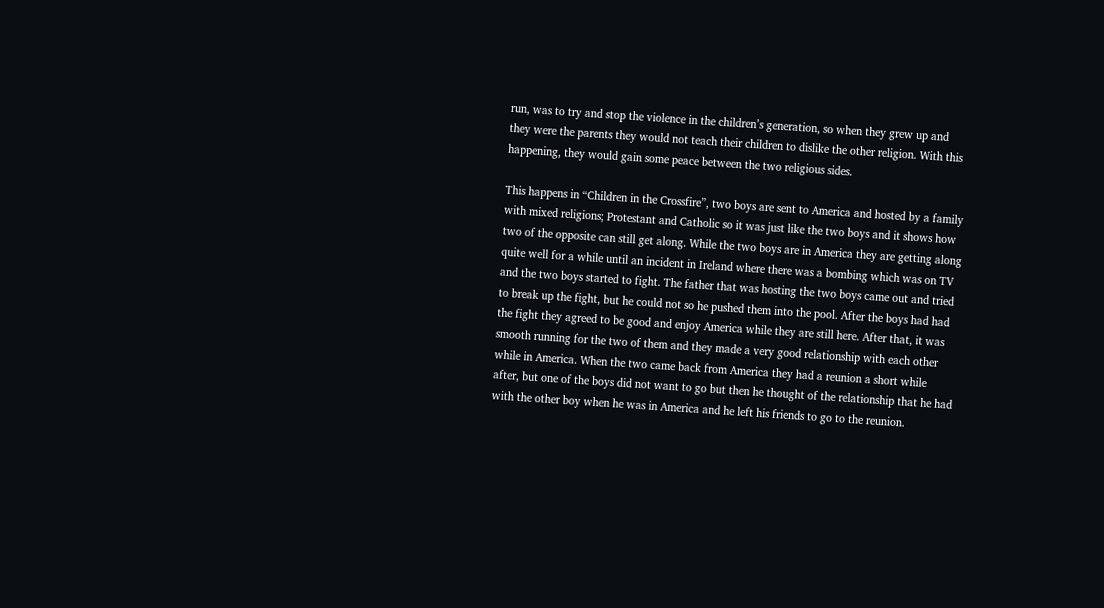run, was to try and stop the violence in the children’s generation, so when they grew up and they were the parents they would not teach their children to dislike the other religion. With this happening, they would gain some peace between the two religious sides.

This happens in “Children in the Crossfire”, two boys are sent to America and hosted by a family with mixed religions; Protestant and Catholic so it was just like the two boys and it shows how two of the opposite can still get along. While the two boys are in America they are getting along quite well for a while until an incident in Ireland where there was a bombing which was on TV and the two boys started to fight. The father that was hosting the two boys came out and tried to break up the fight, but he could not so he pushed them into the pool. After the boys had had the fight they agreed to be good and enjoy America while they are still here. After that, it was smooth running for the two of them and they made a very good relationship with each other while in America. When the two came back from America they had a reunion a short while after, but one of the boys did not want to go but then he thought of the relationship that he had with the other boy when he was in America and he left his friends to go to the reunion.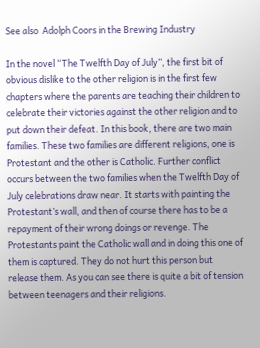See also  Adolph Coors in the Brewing Industry

In the novel “The Twelfth Day of July”, the first bit of obvious dislike to the other religion is in the first few chapters where the parents are teaching their children to celebrate their victories against the other religion and to put down their defeat. In this book, there are two main families. These two families are different religions, one is Protestant and the other is Catholic. Further conflict occurs between the two families when the Twelfth Day of July celebrations draw near. It starts with painting the Protestant’s wall, and then of course there has to be a repayment of their wrong doings or revenge. The Protestants paint the Catholic wall and in doing this one of them is captured. They do not hurt this person but release them. As you can see there is quite a bit of tension between teenagers and their religions.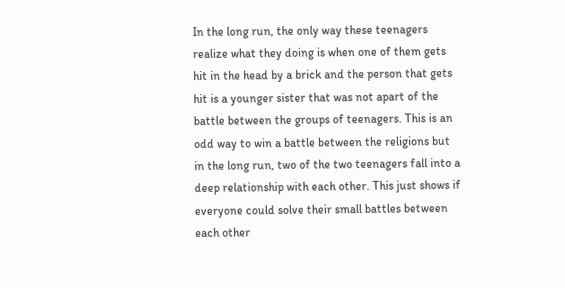In the long run, the only way these teenagers realize what they doing is when one of them gets hit in the head by a brick and the person that gets hit is a younger sister that was not apart of the battle between the groups of teenagers. This is an odd way to win a battle between the religions but in the long run, two of the two teenagers fall into a deep relationship with each other. This just shows if everyone could solve their small battles between each other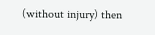(without injury) then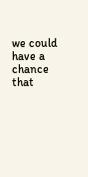we could have a chance that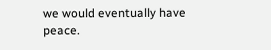we would eventually have peace.